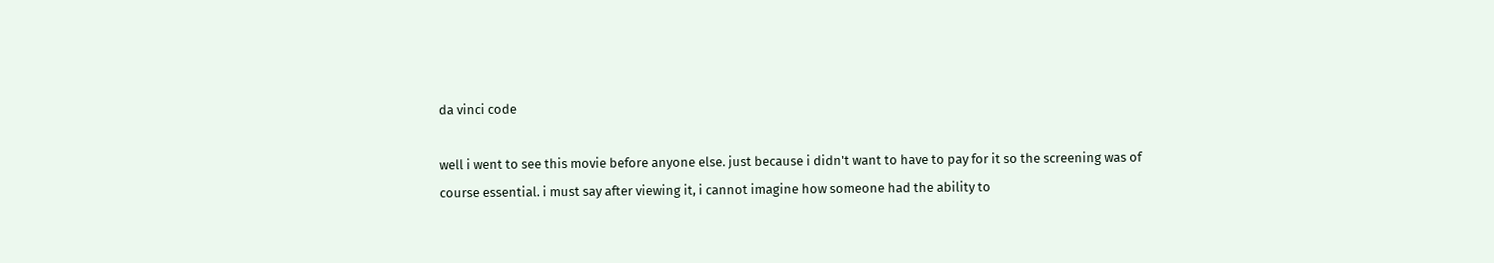da vinci code

well i went to see this movie before anyone else. just because i didn't want to have to pay for it so the screening was of course essential. i must say after viewing it, i cannot imagine how someone had the ability to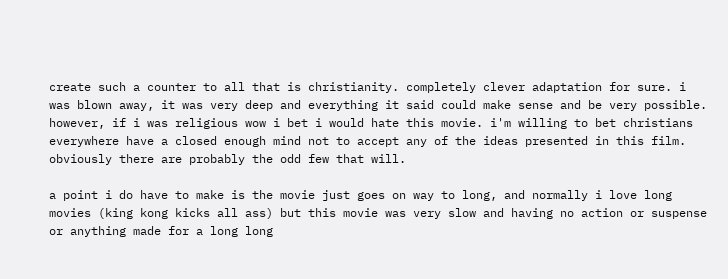create such a counter to all that is christianity. completely clever adaptation for sure. i was blown away, it was very deep and everything it said could make sense and be very possible. however, if i was religious wow i bet i would hate this movie. i'm willing to bet christians everywhere have a closed enough mind not to accept any of the ideas presented in this film. obviously there are probably the odd few that will.

a point i do have to make is the movie just goes on way to long, and normally i love long movies (king kong kicks all ass) but this movie was very slow and having no action or suspense or anything made for a long long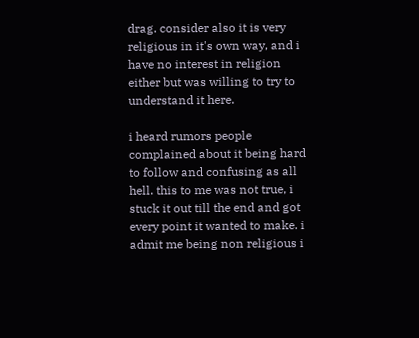drag. consider also it is very religious in it's own way, and i have no interest in religion either but was willing to try to understand it here.

i heard rumors people complained about it being hard to follow and confusing as all hell. this to me was not true, i stuck it out till the end and got every point it wanted to make. i admit me being non religious i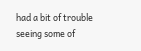had a bit of trouble seeing some of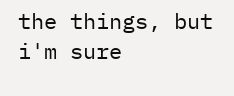the things, but i'm sure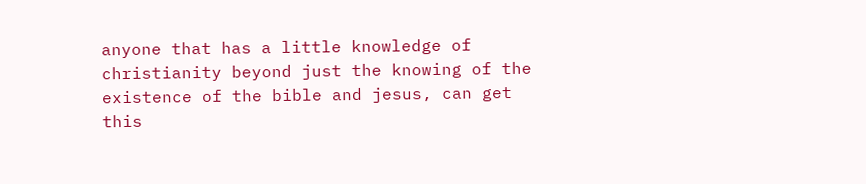anyone that has a little knowledge of christianity beyond just the knowing of the existence of the bible and jesus, can get this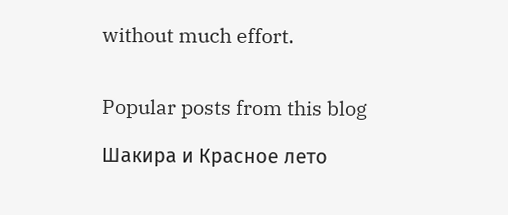without much effort.


Popular posts from this blog

Шакира и Красное лето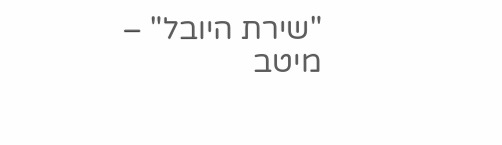"שירת היובל" – מיטב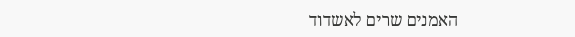האמנים שרים לאשדוד